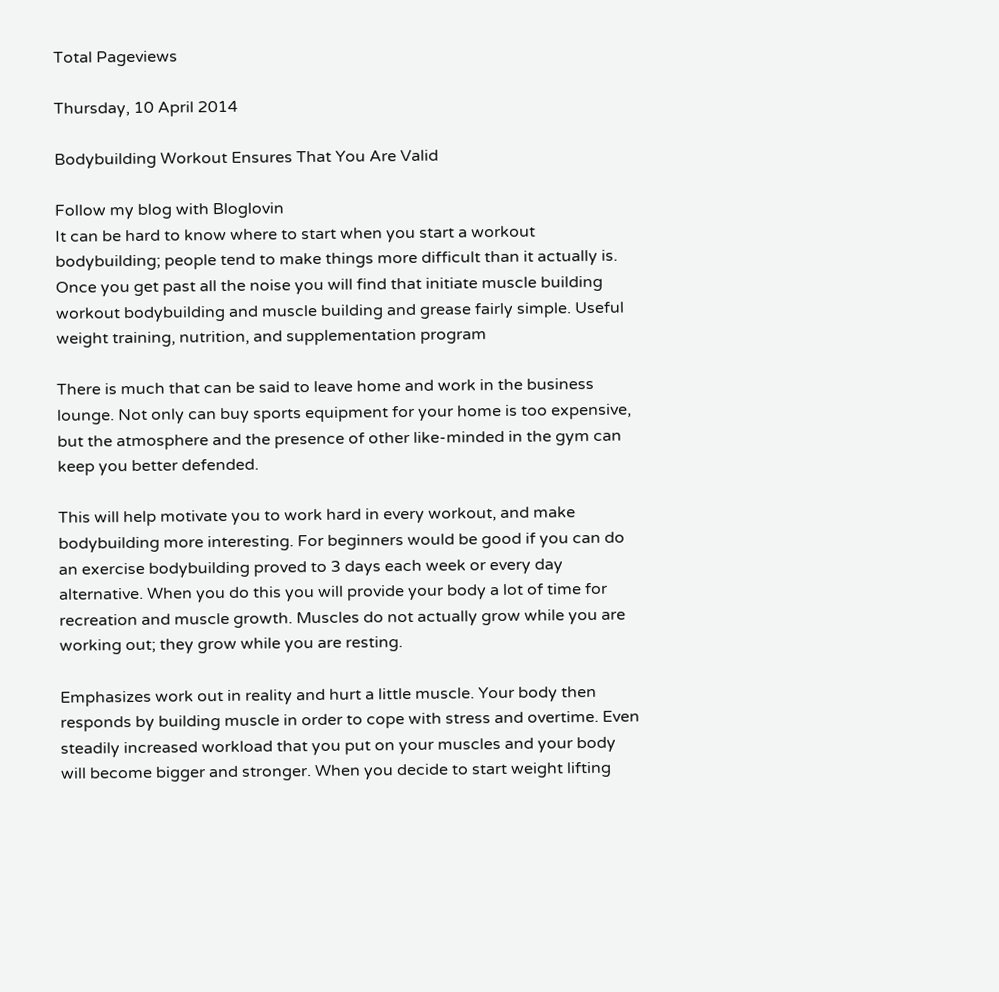Total Pageviews

Thursday, 10 April 2014

Bodybuilding Workout Ensures That You Are Valid

Follow my blog with Bloglovin
It can be hard to know where to start when you start a workout bodybuilding; people tend to make things more difficult than it actually is. Once you get past all the noise you will find that initiate muscle building workout bodybuilding and muscle building and grease fairly simple. Useful weight training, nutrition, and supplementation program

There is much that can be said to leave home and work in the business lounge. Not only can buy sports equipment for your home is too expensive, but the atmosphere and the presence of other like-minded in the gym can keep you better defended.

This will help motivate you to work hard in every workout, and make bodybuilding more interesting. For beginners would be good if you can do an exercise bodybuilding proved to 3 days each week or every day alternative. When you do this you will provide your body a lot of time for recreation and muscle growth. Muscles do not actually grow while you are working out; they grow while you are resting.

Emphasizes work out in reality and hurt a little muscle. Your body then responds by building muscle in order to cope with stress and overtime. Even steadily increased workload that you put on your muscles and your body will become bigger and stronger. When you decide to start weight lifting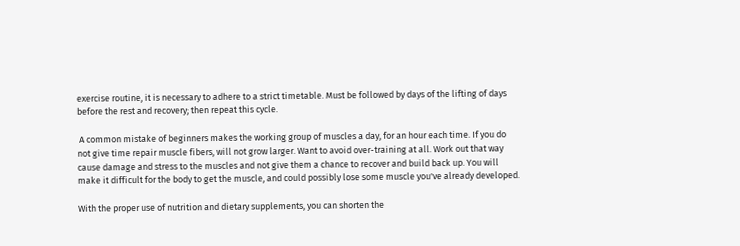exercise routine, it is necessary to adhere to a strict timetable. Must be followed by days of the lifting of days before the rest and recovery; then repeat this cycle.

 A common mistake of beginners makes the working group of muscles a day, for an hour each time. If you do not give time repair muscle fibers, will not grow larger. Want to avoid over-training at all. Work out that way cause damage and stress to the muscles and not give them a chance to recover and build back up. You will make it difficult for the body to get the muscle, and could possibly lose some muscle you've already developed.

With the proper use of nutrition and dietary supplements, you can shorten the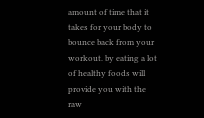amount of time that it takes for your body to bounce back from your workout. by eating a lot of healthy foods will provide you with the raw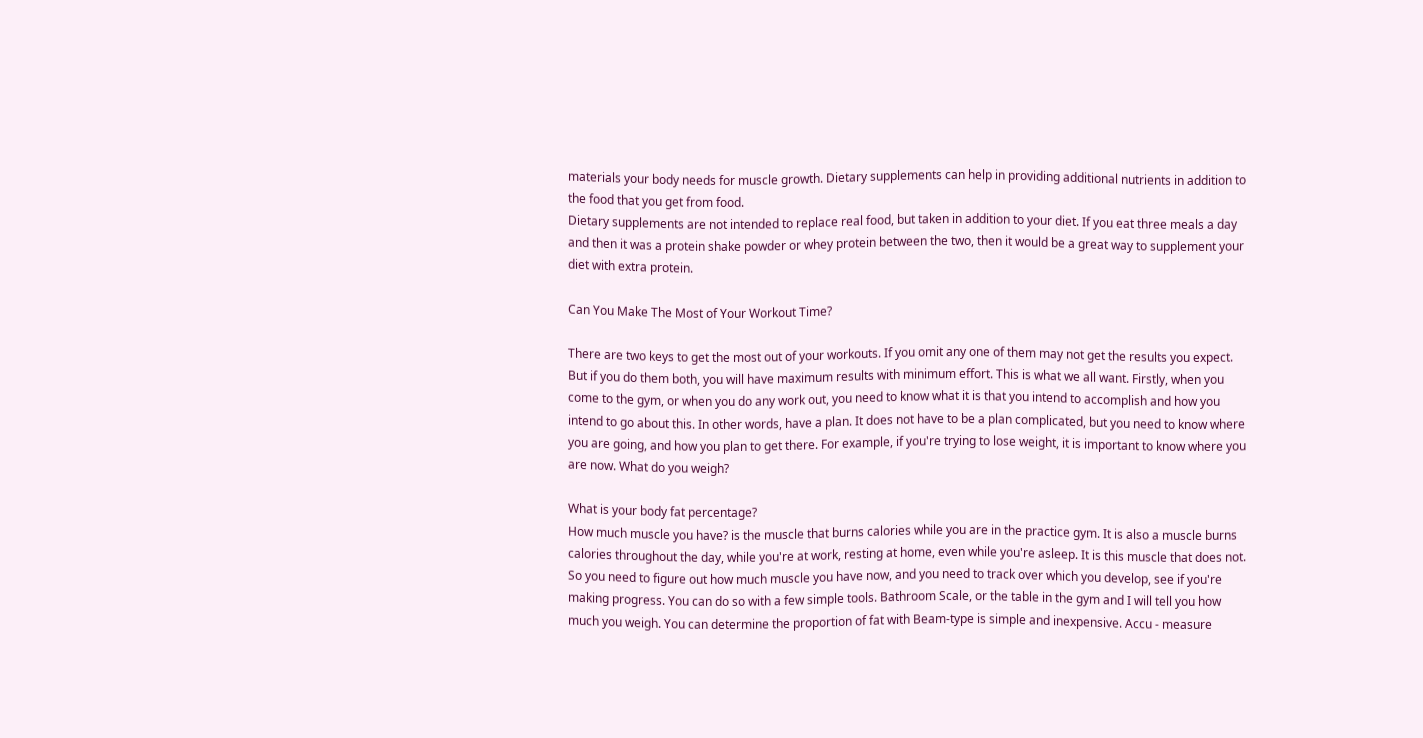materials your body needs for muscle growth. Dietary supplements can help in providing additional nutrients in addition to the food that you get from food.
Dietary supplements are not intended to replace real food, but taken in addition to your diet. If you eat three meals a day and then it was a protein shake powder or whey protein between the two, then it would be a great way to supplement your diet with extra protein.

Can You Make The Most of Your Workout Time?

There are two keys to get the most out of your workouts. If you omit any one of them may not get the results you expect. But if you do them both, you will have maximum results with minimum effort. This is what we all want. Firstly, when you come to the gym, or when you do any work out, you need to know what it is that you intend to accomplish and how you intend to go about this. In other words, have a plan. It does not have to be a plan complicated, but you need to know where you are going, and how you plan to get there. For example, if you're trying to lose weight, it is important to know where you are now. What do you weigh?

What is your body fat percentage?
How much muscle you have? is the muscle that burns calories while you are in the practice gym. It is also a muscle burns calories throughout the day, while you're at work, resting at home, even while you're asleep. It is this muscle that does not. So you need to figure out how much muscle you have now, and you need to track over which you develop, see if you're making progress. You can do so with a few simple tools. Bathroom Scale, or the table in the gym and I will tell you how much you weigh. You can determine the proportion of fat with Beam-type is simple and inexpensive. Accu - measure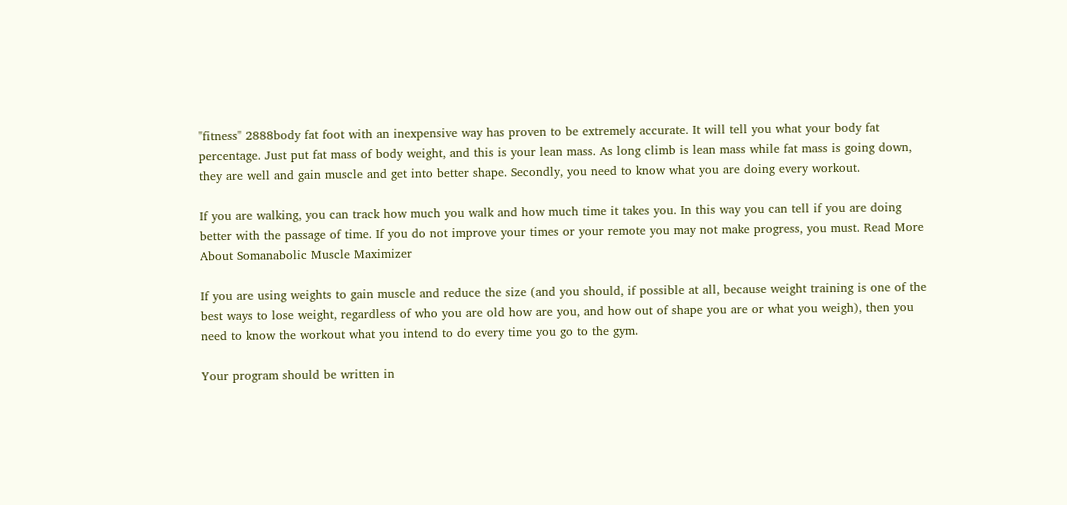"fitness" 2888body fat foot with an inexpensive way has proven to be extremely accurate. It will tell you what your body fat percentage. Just put fat mass of body weight, and this is your lean mass. As long climb is lean mass while fat mass is going down, they are well and gain muscle and get into better shape. Secondly, you need to know what you are doing every workout.

If you are walking, you can track how much you walk and how much time it takes you. In this way you can tell if you are doing better with the passage of time. If you do not improve your times or your remote you may not make progress, you must. Read More About Somanabolic Muscle Maximizer

If you are using weights to gain muscle and reduce the size (and you should, if possible at all, because weight training is one of the best ways to lose weight, regardless of who you are old how are you, and how out of shape you are or what you weigh), then you need to know the workout what you intend to do every time you go to the gym.

Your program should be written in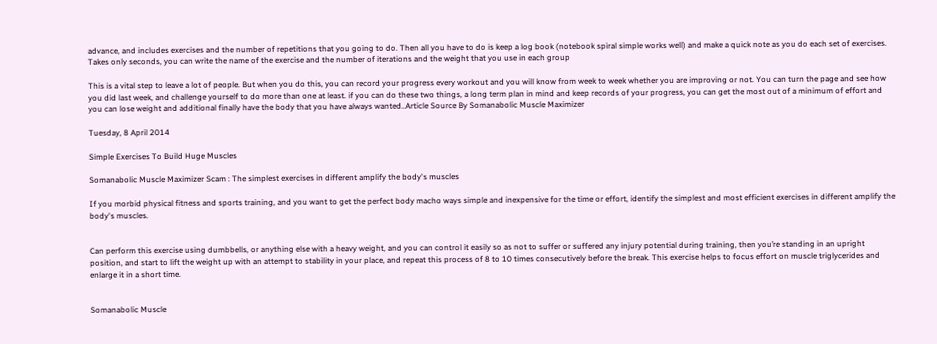advance, and includes exercises and the number of repetitions that you going to do. Then all you have to do is keep a log book (notebook spiral simple works well) and make a quick note as you do each set of exercises. Takes only seconds, you can write the name of the exercise and the number of iterations and the weight that you use in each group

This is a vital step to leave a lot of people. But when you do this, you can record your progress every workout and you will know from week to week whether you are improving or not. You can turn the page and see how you did last week, and challenge yourself to do more than one at least. if you can do these two things, a long term plan in mind and keep records of your progress, you can get the most out of a minimum of effort and you can lose weight and additional finally have the body that you have always wanted..Article Source By Somanabolic Muscle Maximizer

Tuesday, 8 April 2014

Simple Exercises To Build Huge Muscles

Somanabolic Muscle Maximizer Scam : The simplest exercises in different amplify the body's muscles

If you morbid physical fitness and sports training, and you want to get the perfect body macho ways simple and inexpensive for the time or effort, identify the simplest and most efficient exercises in different amplify the body's muscles.


Can perform this exercise using dumbbells, or anything else with a heavy weight, and you can control it easily so as not to suffer or suffered any injury potential during training, then you’re standing in an upright position, and start to lift the weight up with an attempt to stability in your place, and repeat this process of 8 to 10 times consecutively before the break. This exercise helps to focus effort on muscle triglycerides and enlarge it in a short time.


Somanabolic Muscle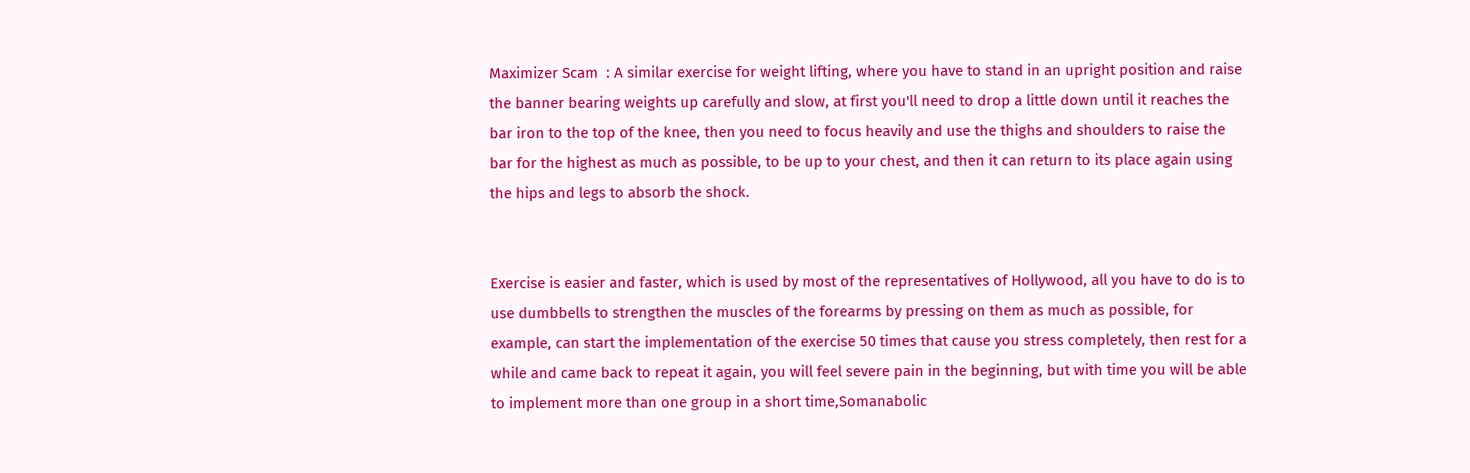Maximizer Scam  : A similar exercise for weight lifting, where you have to stand in an upright position and raise the banner bearing weights up carefully and slow, at first you'll need to drop a little down until it reaches the bar iron to the top of the knee, then you need to focus heavily and use the thighs and shoulders to raise the bar for the highest as much as possible, to be up to your chest, and then it can return to its place again using the hips and legs to absorb the shock.


Exercise is easier and faster, which is used by most of the representatives of Hollywood, all you have to do is to use dumbbells to strengthen the muscles of the forearms by pressing on them as much as possible, for example, can start the implementation of the exercise 50 times that cause you stress completely, then rest for a while and came back to repeat it again, you will feel severe pain in the beginning, but with time you will be able to implement more than one group in a short time,Somanabolic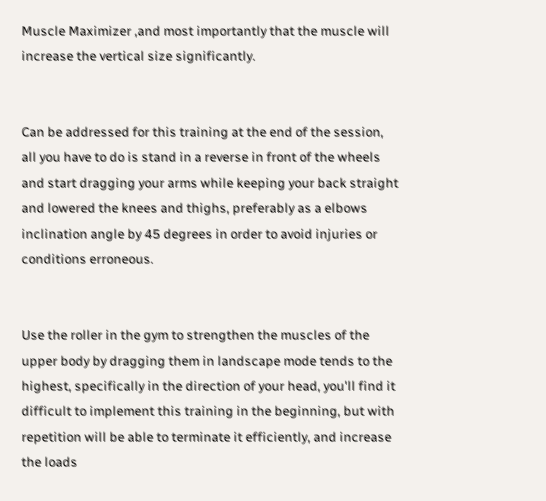Muscle Maximizer ,and most importantly that the muscle will increase the vertical size significantly.


Can be addressed for this training at the end of the session, all you have to do is stand in a reverse in front of the wheels and start dragging your arms while keeping your back straight and lowered the knees and thighs, preferably as a elbows inclination angle by 45 degrees in order to avoid injuries or conditions erroneous.


Use the roller in the gym to strengthen the muscles of the upper body by dragging them in landscape mode tends to the highest, specifically in the direction of your head, you'll find it difficult to implement this training in the beginning, but with repetition will be able to terminate it efficiently, and increase the loads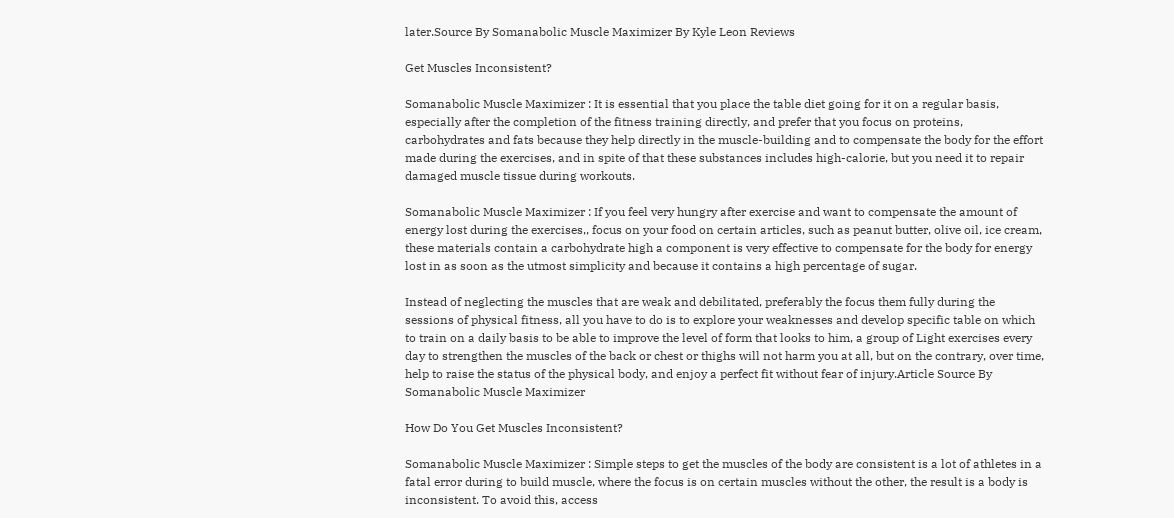later.Source By Somanabolic Muscle Maximizer By Kyle Leon Reviews

Get Muscles Inconsistent?

Somanabolic Muscle Maximizer : It is essential that you place the table diet going for it on a regular basis, especially after the completion of the fitness training directly, and prefer that you focus on proteins, carbohydrates and fats because they help directly in the muscle-building and to compensate the body for the effort made during the exercises, and in spite of that these substances includes high-calorie, but you need it to repair damaged muscle tissue during workouts.

Somanabolic Muscle Maximizer : If you feel very hungry after exercise and want to compensate the amount of energy lost during the exercises,, focus on your food on certain articles, such as peanut butter, olive oil, ice cream, these materials contain a carbohydrate high a component is very effective to compensate for the body for energy lost in as soon as the utmost simplicity and because it contains a high percentage of sugar.

Instead of neglecting the muscles that are weak and debilitated, preferably the focus them fully during the sessions of physical fitness, all you have to do is to explore your weaknesses and develop specific table on which to train on a daily basis to be able to improve the level of form that looks to him, a group of Light exercises every day to strengthen the muscles of the back or chest or thighs will not harm you at all, but on the contrary, over time, help to raise the status of the physical body, and enjoy a perfect fit without fear of injury.Article Source By Somanabolic Muscle Maximizer

How Do You Get Muscles Inconsistent?

Somanabolic Muscle Maximizer : Simple steps to get the muscles of the body are consistent is a lot of athletes in a fatal error during to build muscle, where the focus is on certain muscles without the other, the result is a body is inconsistent. To avoid this, access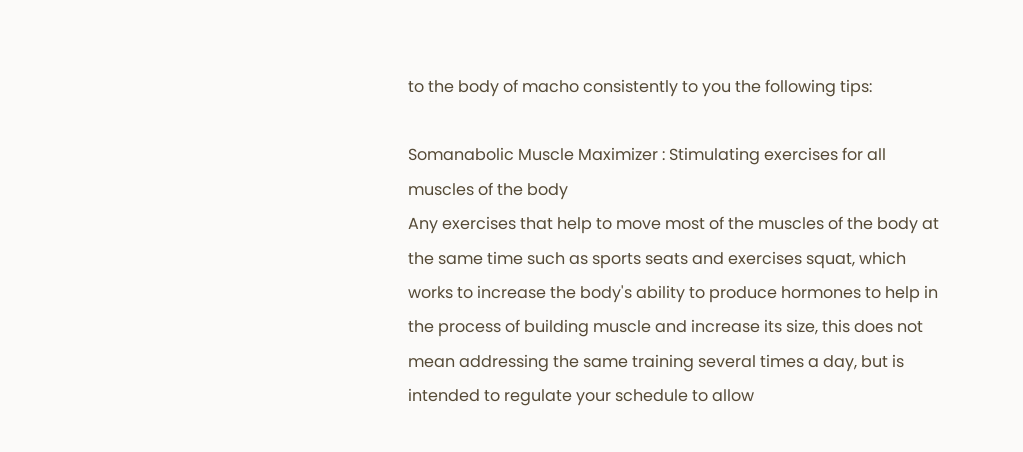to the body of macho consistently to you the following tips:

Somanabolic Muscle Maximizer : Stimulating exercises for all muscles of the body
Any exercises that help to move most of the muscles of the body at the same time such as sports seats and exercises squat, which works to increase the body's ability to produce hormones to help in the process of building muscle and increase its size, this does not mean addressing the same training several times a day, but is intended to regulate your schedule to allow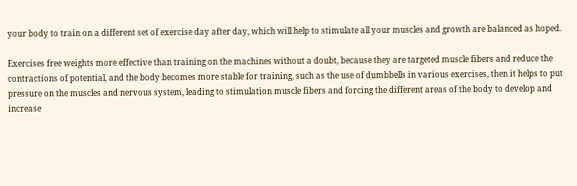your body to train on a different set of exercise day after day, which will help to stimulate all your muscles and growth are balanced as hoped.

Exercises free weights more effective than training on the machines without a doubt, because they are targeted muscle fibers and reduce the contractions of potential, and the body becomes more stable for training, such as the use of dumbbells in various exercises, then it helps to put pressure on the muscles and nervous system, leading to stimulation muscle fibers and forcing the different areas of the body to develop and increase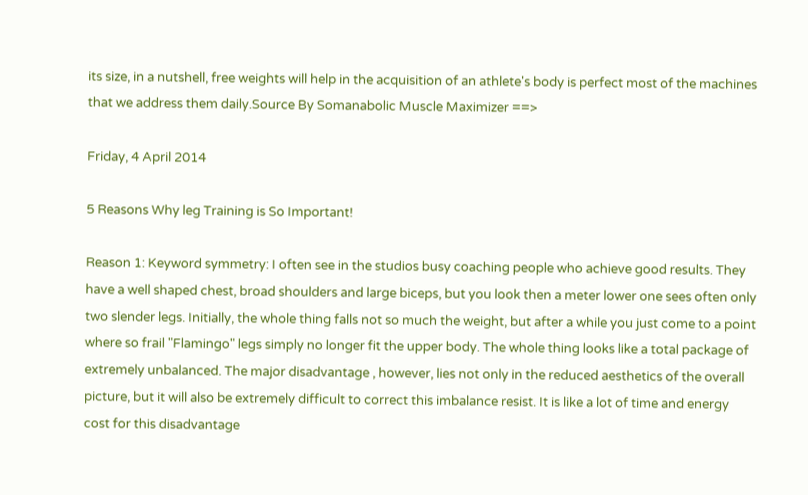its size, in a nutshell, free weights will help in the acquisition of an athlete's body is perfect most of the machines that we address them daily.Source By Somanabolic Muscle Maximizer ==>

Friday, 4 April 2014

5 Reasons Why leg Training is So Important!

Reason 1: Keyword symmetry: I often see in the studios busy coaching people who achieve good results. They have a well shaped chest, broad shoulders and large biceps, but you look then a meter lower one sees often only two slender legs. Initially, the whole thing falls not so much the weight, but after a while you just come to a point where so frail "Flamingo" legs simply no longer fit the upper body. The whole thing looks like a total package of extremely unbalanced. The major disadvantage , however, lies not only in the reduced aesthetics of the overall picture, but it will also be extremely difficult to correct this imbalance resist. It is like a lot of time and energy cost for this disadvantage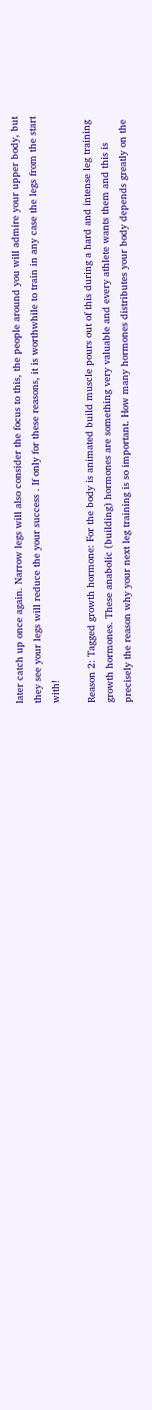later catch up once again. Narrow legs will also consider the focus to this, the people around you will admire your upper body, but they see your legs will reduce the your success . If only for these reasons, it is worthwhile to train in any case the legs from the start with!

Reason 2: Tagged growth hormone: For the body is animated build muscle pours out of this during a hard and intense leg training growth hormones. These anabolic (building) hormones are something very valuable and every athlete wants them and this is precisely the reason why your next leg training is so important. How many hormones distributes your body depends greatly on the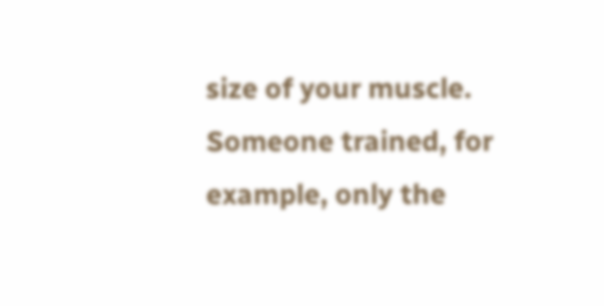size of your muscle. Someone trained, for example, only the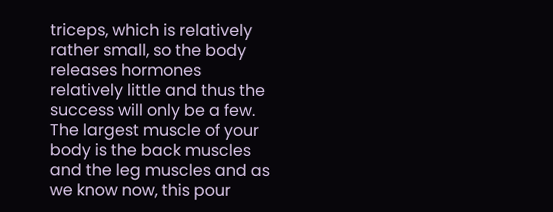triceps, which is relatively rather small, so the body releases hormones relatively little and thus the success will only be a few. The largest muscle of your body is the back muscles and the leg muscles and as we know now, this pour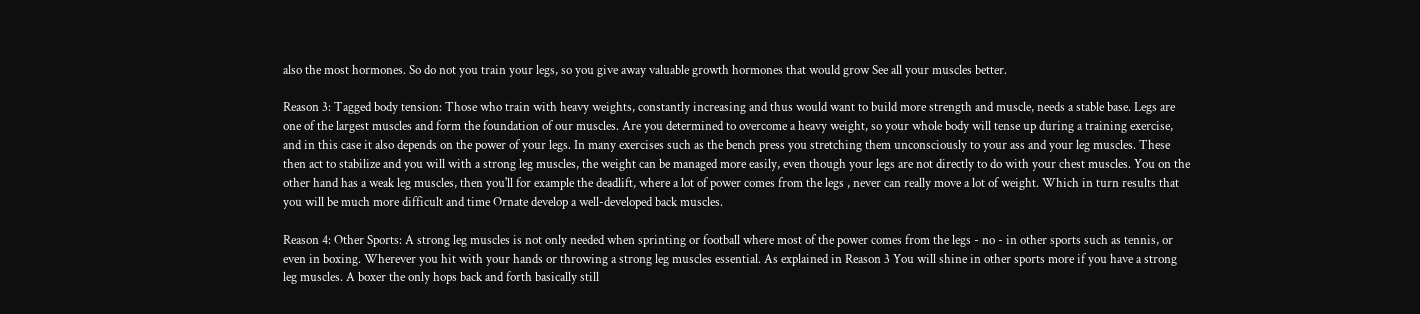also the most hormones. So do not you train your legs, so you give away valuable growth hormones that would grow See all your muscles better.

Reason 3: Tagged body tension: Those who train with heavy weights, constantly increasing and thus would want to build more strength and muscle, needs a stable base. Legs are one of the largest muscles and form the foundation of our muscles. Are you determined to overcome a heavy weight, so your whole body will tense up during a training exercise, and in this case it also depends on the power of your legs. In many exercises such as the bench press you stretching them unconsciously to your ass and your leg muscles. These then act to stabilize and you will with a strong leg muscles, the weight can be managed more easily, even though your legs are not directly to do with your chest muscles. You on the other hand has a weak leg muscles, then you'll for example the deadlift, where a lot of power comes from the legs , never can really move a lot of weight. Which in turn results that you will be much more difficult and time Ornate develop a well-developed back muscles.

Reason 4: Other Sports: A strong leg muscles is not only needed when sprinting or football where most of the power comes from the legs - no - in other sports such as tennis, or even in boxing. Wherever you hit with your hands or throwing a strong leg muscles essential. As explained in Reason 3 You will shine in other sports more if you have a strong leg muscles. A boxer the only hops back and forth basically still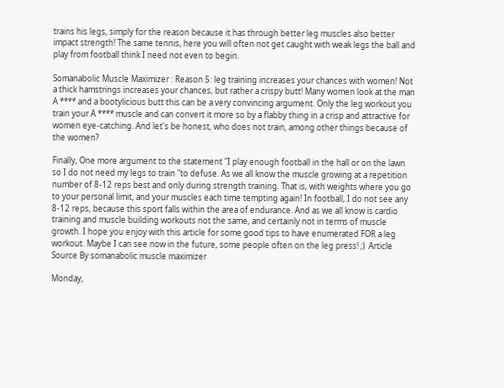trains his legs, simply for the reason because it has through better leg muscles also better impact strength! The same tennis, here you will often not get caught with weak legs the ball and play from football think I need not even to begin.

Somanabolic Muscle Maximizer : Reason 5: leg training increases your chances with women! Not a thick hamstrings increases your chances, but rather a crispy butt! Many women look at the man A **** and a bootylicious butt this can be a very convincing argument. Only the leg workout you train your A **** muscle and can convert it more so by a flabby thing in a crisp and attractive for women eye-catching. And let's be honest, who does not train, among other things because of the women?

Finally, One more argument to the statement "I play enough football in the hall or on the lawn so I do not need my legs to train "to defuse. As we all know the muscle growing at a repetition number of 8-12 reps best and only during strength training. That is, with weights where you go to your personal limit, and your muscles each time tempting again! In football, I do not see any 8-12 reps, because this sport falls within the area of endurance. And as we all know is cardio training and muscle building workouts not the same, and certainly not in terms of muscle growth. I hope you enjoy with this article for some good tips to have enumerated FOR a leg workout. Maybe I can see now in the future, some people often on the leg press! ;)  Article Source By somanabolic muscle maximizer

Monday,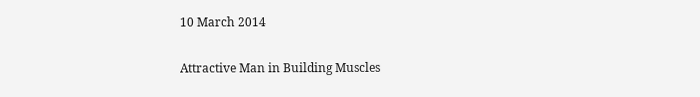10 March 2014

Attractive Man in Building Muscles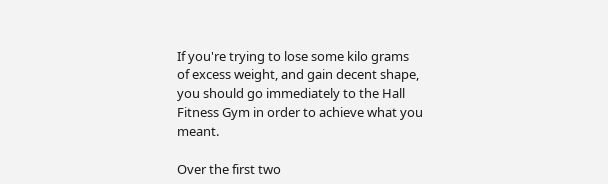If you're trying to lose some kilo grams of excess weight, and gain decent shape, you should go immediately to the Hall Fitness Gym in order to achieve what you meant.

Over the first two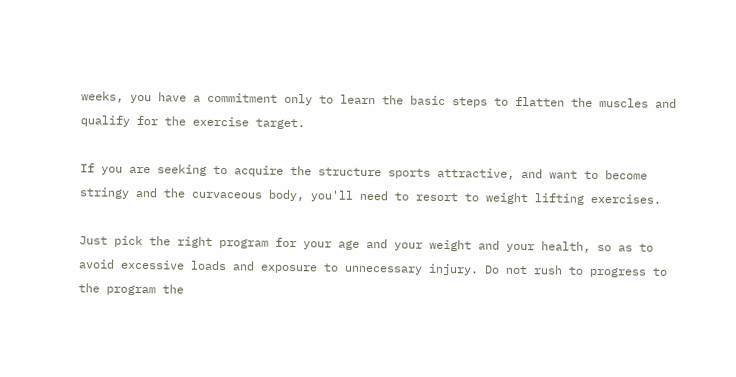weeks, you have a commitment only to learn the basic steps to flatten the muscles and qualify for the exercise target.

If you are seeking to acquire the structure sports attractive, and want to become stringy and the curvaceous body, you'll need to resort to weight lifting exercises.

Just pick the right program for your age and your weight and your health, so as to avoid excessive loads and exposure to unnecessary injury. Do not rush to progress to the program the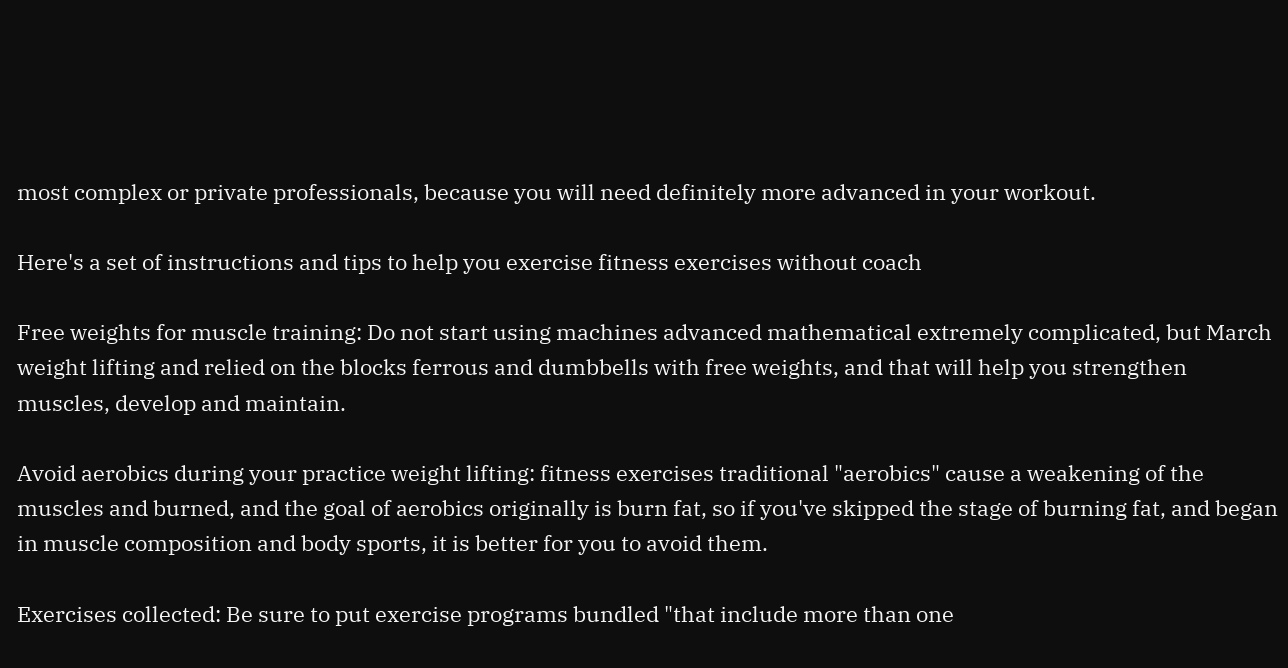most complex or private professionals, because you will need definitely more advanced in your workout.

Here's a set of instructions and tips to help you exercise fitness exercises without coach

Free weights for muscle training: Do not start using machines advanced mathematical extremely complicated, but March weight lifting and relied on the blocks ferrous and dumbbells with free weights, and that will help you strengthen muscles, develop and maintain.

Avoid aerobics during your practice weight lifting: fitness exercises traditional "aerobics" cause a weakening of the muscles and burned, and the goal of aerobics originally is burn fat, so if you've skipped the stage of burning fat, and began in muscle composition and body sports, it is better for you to avoid them.

Exercises collected: Be sure to put exercise programs bundled "that include more than one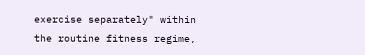exercise separately" within the routine fitness regime,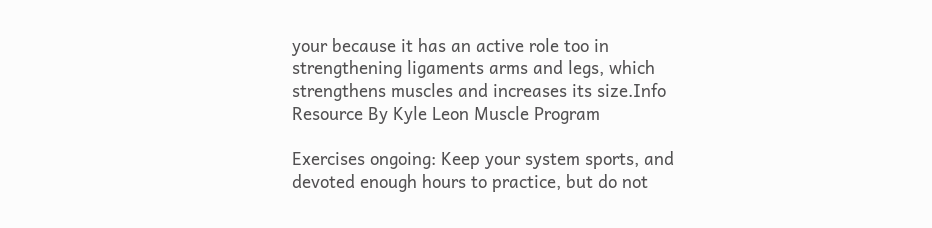your because it has an active role too in strengthening ligaments arms and legs, which strengthens muscles and increases its size.Info Resource By Kyle Leon Muscle Program

Exercises ongoing: Keep your system sports, and devoted enough hours to practice, but do not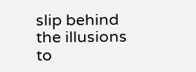slip behind the illusions to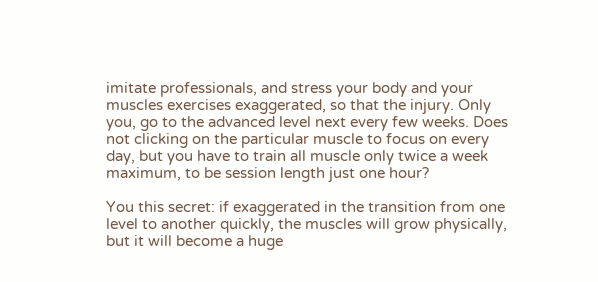imitate professionals, and stress your body and your muscles exercises exaggerated, so that the injury. Only you, go to the advanced level next every few weeks. Does not clicking on the particular muscle to focus on every day, but you have to train all muscle only twice a week maximum, to be session length just one hour?

You this secret: if exaggerated in the transition from one level to another quickly, the muscles will grow physically, but it will become a huge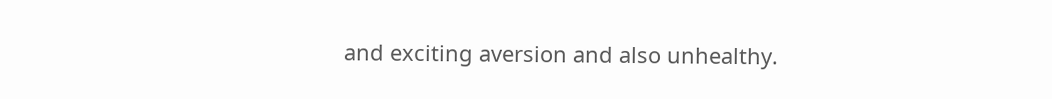and exciting aversion and also unhealthy.